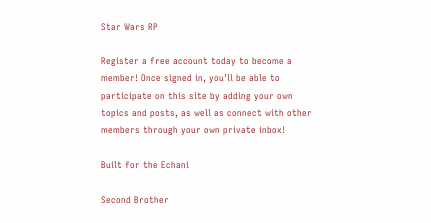Star Wars RP

Register a free account today to become a member! Once signed in, you'll be able to participate on this site by adding your own topics and posts, as well as connect with other members through your own private inbox!

Built for the Echani

Second Brother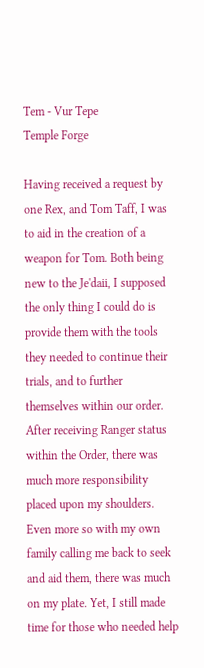Tem - Vur Tepe
Temple Forge

Having received a request by one Rex, and Tom Taff, I was to aid in the creation of a weapon for Tom. Both being new to the Je'daii, I supposed the only thing I could do is provide them with the tools they needed to continue their trials, and to further themselves within our order. After receiving Ranger status within the Order, there was much more responsibility placed upon my shoulders. Even more so with my own family calling me back to seek and aid them, there was much on my plate. Yet, I still made time for those who needed help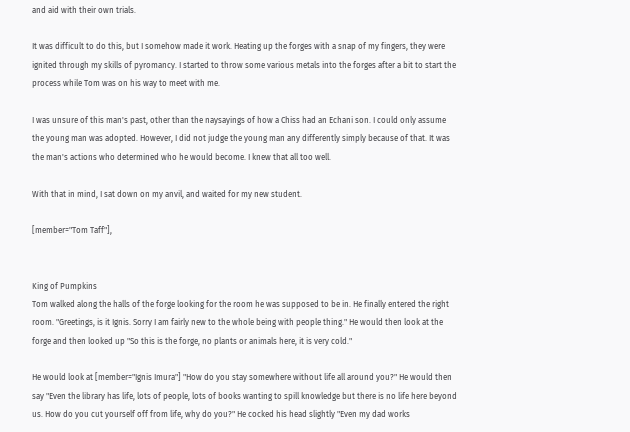and aid with their own trials.

It was difficult to do this, but I somehow made it work. Heating up the forges with a snap of my fingers, they were ignited through my skills of pyromancy. I started to throw some various metals into the forges after a bit to start the process while Tom was on his way to meet with me.

I was unsure of this man's past, other than the naysayings of how a Chiss had an Echani son. I could only assume the young man was adopted. However, I did not judge the young man any differently simply because of that. It was the man's actions who determined who he would become. I knew that all too well.

With that in mind, I sat down on my anvil, and waited for my new student.

[member="Tom Taff"],


King of Pumpkins
Tom walked along the halls of the forge looking for the room he was supposed to be in. He finally entered the right room. "Greetings, is it Ignis. Sorry I am fairly new to the whole being with people thing." He would then look at the forge and then looked up "So this is the forge, no plants or animals here, it is very cold."

He would look at [member="Ignis Imura"] "How do you stay somewhere without life all around you?" He would then say "Even the library has life, lots of people, lots of books wanting to spill knowledge but there is no life here beyond us. How do you cut yourself off from life, why do you?" He cocked his head slightly "Even my dad works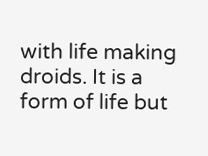with life making droids. It is a form of life but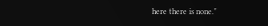here there is none."